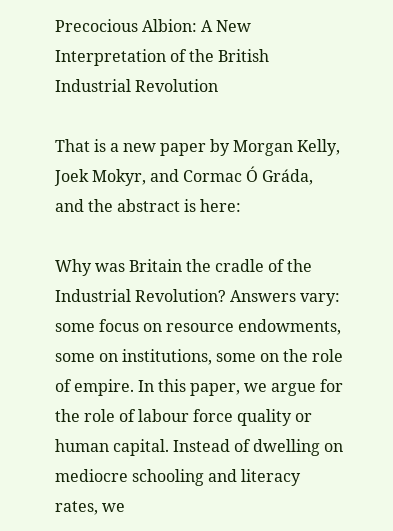Precocious Albion: A New Interpretation of the British Industrial Revolution

That is a new paper by Morgan Kelly, Joek Mokyr, and Cormac Ó Gráda, and the abstract is here:

Why was Britain the cradle of the Industrial Revolution? Answers vary: some focus on resource endowments, some on institutions, some on the role of empire. In this paper, we argue for the role of labour force quality or human capital. Instead of dwelling on mediocre schooling and literacy rates, we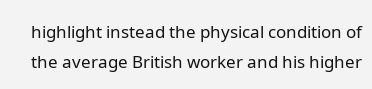highlight instead the physical condition of the average British worker and his higher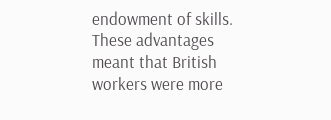endowment of skills. These advantages meant that British workers were more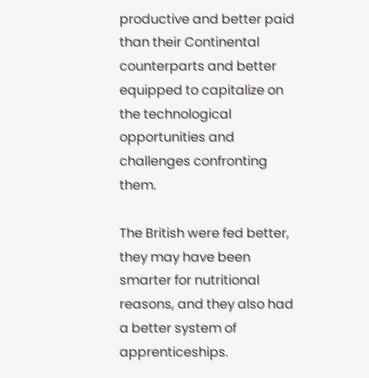productive and better paid than their Continental counterparts and better equipped to capitalize on the technological opportunities and challenges confronting them.

The British were fed better, they may have been smarter for nutritional reasons, and they also had a better system of apprenticeships.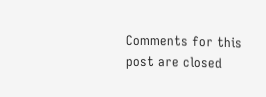Comments for this post are closed